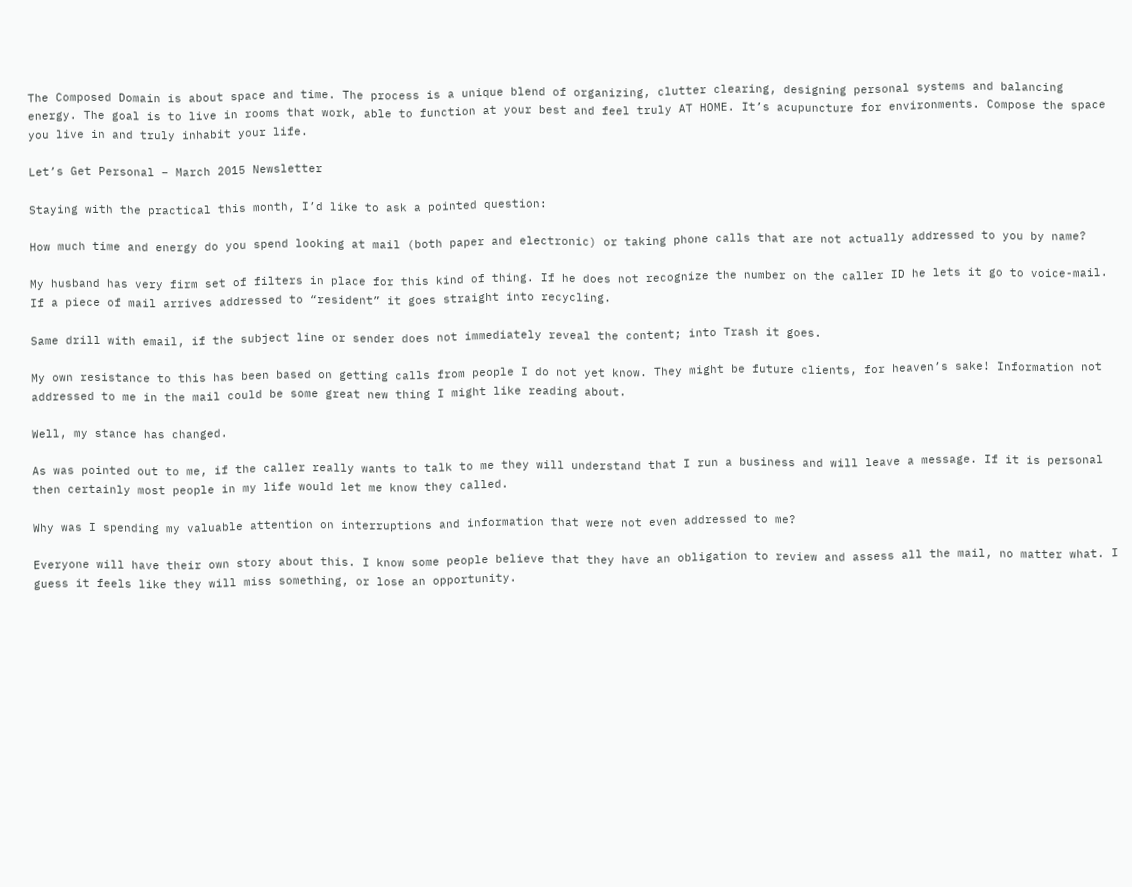The Composed Domain is about space and time. The process is a unique blend of organizing, clutter clearing, designing personal systems and balancing energy. The goal is to live in rooms that work, able to function at your best and feel truly AT HOME. It’s acupuncture for environments. Compose the space you live in and truly inhabit your life.

Let’s Get Personal – March 2015 Newsletter

Staying with the practical this month, I’d like to ask a pointed question:

How much time and energy do you spend looking at mail (both paper and electronic) or taking phone calls that are not actually addressed to you by name?

My husband has very firm set of filters in place for this kind of thing. If he does not recognize the number on the caller ID he lets it go to voice-mail. If a piece of mail arrives addressed to “resident” it goes straight into recycling.

Same drill with email, if the subject line or sender does not immediately reveal the content; into Trash it goes.

My own resistance to this has been based on getting calls from people I do not yet know. They might be future clients, for heaven’s sake! Information not addressed to me in the mail could be some great new thing I might like reading about.

Well, my stance has changed.

As was pointed out to me, if the caller really wants to talk to me they will understand that I run a business and will leave a message. If it is personal then certainly most people in my life would let me know they called.

Why was I spending my valuable attention on interruptions and information that were not even addressed to me?

Everyone will have their own story about this. I know some people believe that they have an obligation to review and assess all the mail, no matter what. I guess it feels like they will miss something, or lose an opportunity.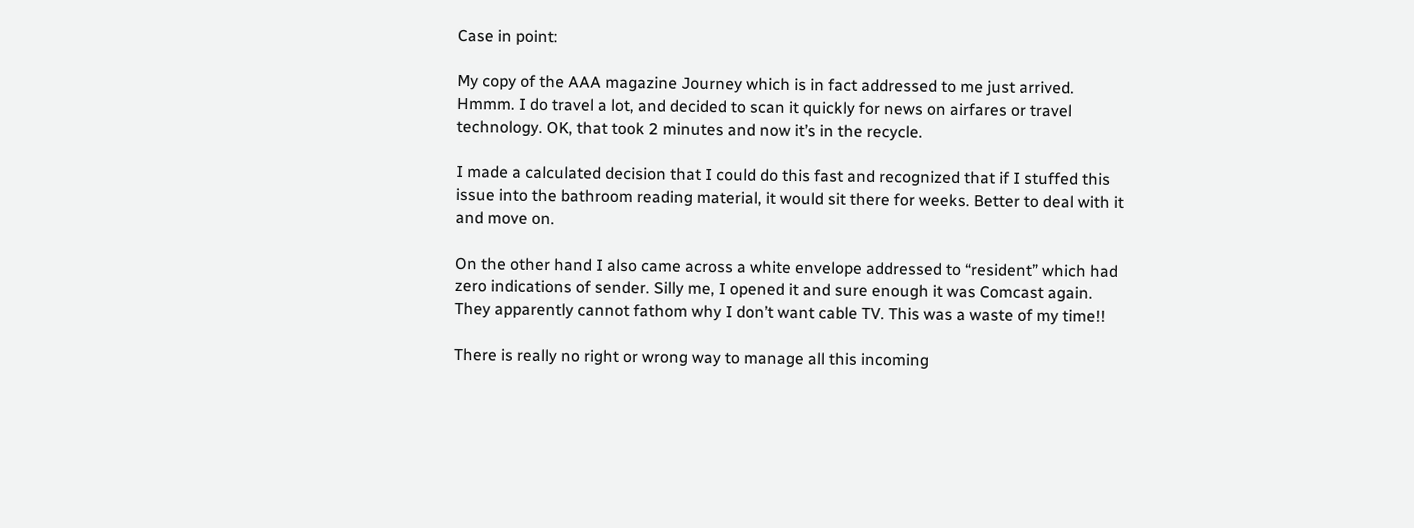Case in point:

My copy of the AAA magazine Journey which is in fact addressed to me just arrived. Hmmm. I do travel a lot, and decided to scan it quickly for news on airfares or travel technology. OK, that took 2 minutes and now it’s in the recycle.

I made a calculated decision that I could do this fast and recognized that if I stuffed this issue into the bathroom reading material, it would sit there for weeks. Better to deal with it and move on.

On the other hand I also came across a white envelope addressed to “resident” which had zero indications of sender. Silly me, I opened it and sure enough it was Comcast again. They apparently cannot fathom why I don’t want cable TV. This was a waste of my time!!

There is really no right or wrong way to manage all this incoming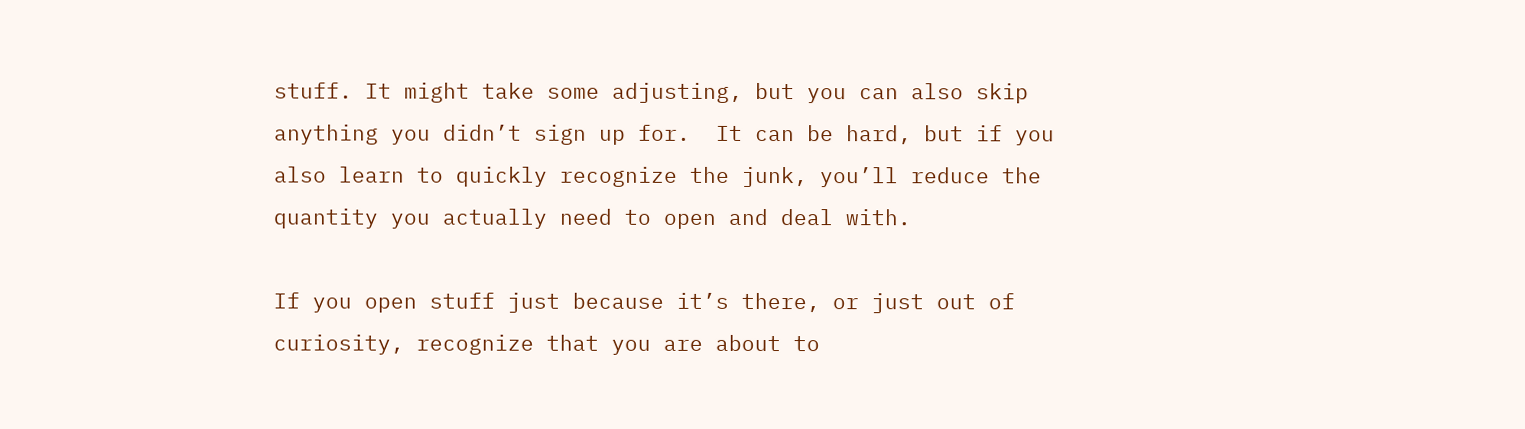stuff. It might take some adjusting, but you can also skip anything you didn’t sign up for.  It can be hard, but if you also learn to quickly recognize the junk, you’ll reduce the quantity you actually need to open and deal with.

If you open stuff just because it’s there, or just out of curiosity, recognize that you are about to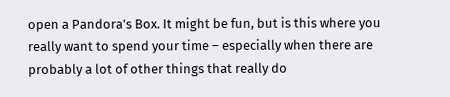open a Pandora’s Box. It might be fun, but is this where you really want to spend your time – especially when there are probably a lot of other things that really do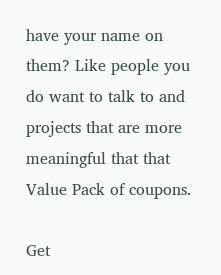have your name on them? Like people you do want to talk to and projects that are more meaningful that that Value Pack of coupons.

Get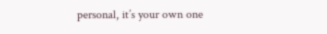personal, it’s your own one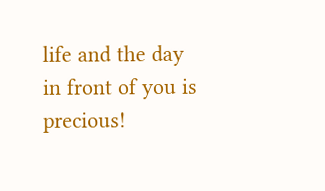life and the day in front of you is precious!